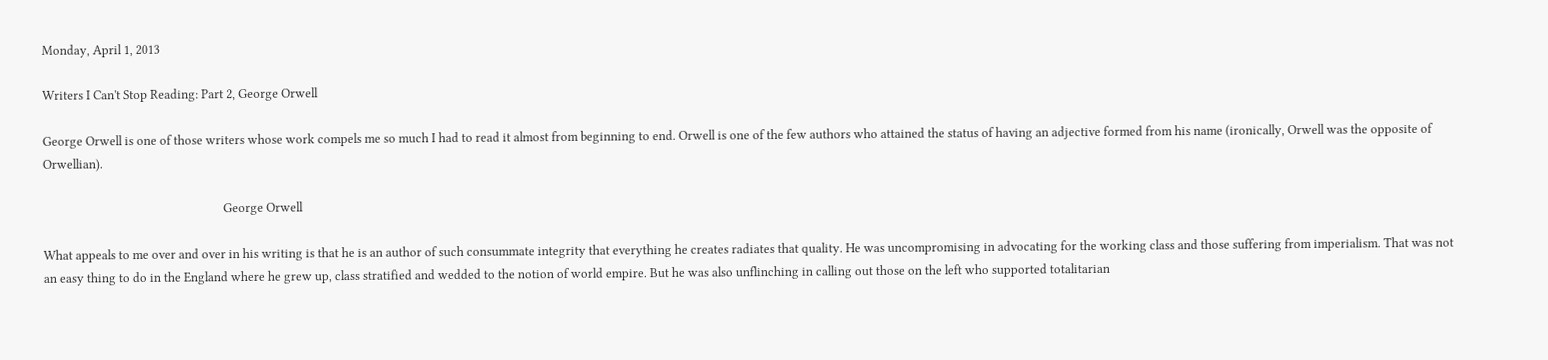Monday, April 1, 2013

Writers I Can't Stop Reading: Part 2, George Orwell

George Orwell is one of those writers whose work compels me so much I had to read it almost from beginning to end. Orwell is one of the few authors who attained the status of having an adjective formed from his name (ironically, Orwell was the opposite of Orwellian).

                                                            George Orwell

What appeals to me over and over in his writing is that he is an author of such consummate integrity that everything he creates radiates that quality. He was uncompromising in advocating for the working class and those suffering from imperialism. That was not an easy thing to do in the England where he grew up, class stratified and wedded to the notion of world empire. But he was also unflinching in calling out those on the left who supported totalitarian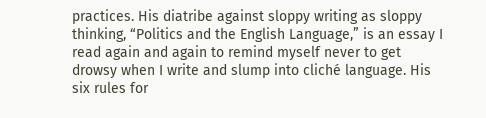practices. His diatribe against sloppy writing as sloppy thinking, “Politics and the English Language,” is an essay I read again and again to remind myself never to get drowsy when I write and slump into cliché language. His six rules for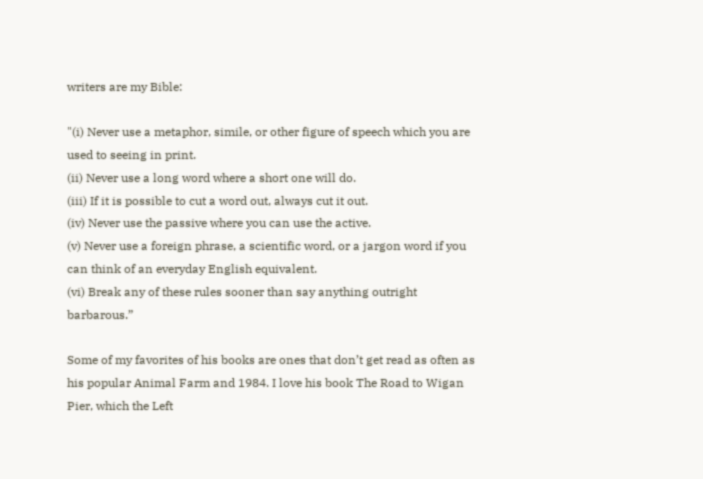writers are my Bible:

"(i) Never use a metaphor, simile, or other figure of speech which you are used to seeing in print.
(ii) Never use a long word where a short one will do.
(iii) If it is possible to cut a word out, always cut it out.
(iv) Never use the passive where you can use the active.
(v) Never use a foreign phrase, a scientific word, or a jargon word if you can think of an everyday English equivalent.
(vi) Break any of these rules sooner than say anything outright barbarous.”

Some of my favorites of his books are ones that don’t get read as often as his popular Animal Farm and 1984. I love his book The Road to Wigan Pier, which the Left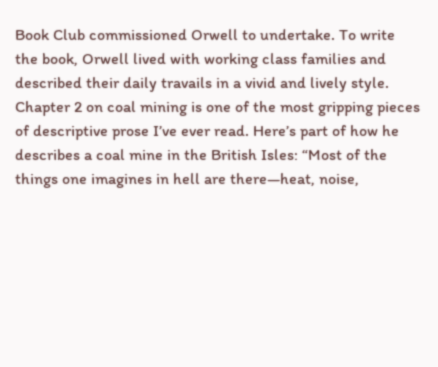Book Club commissioned Orwell to undertake. To write the book, Orwell lived with working class families and described their daily travails in a vivid and lively style. Chapter 2 on coal mining is one of the most gripping pieces of descriptive prose I’ve ever read. Here’s part of how he describes a coal mine in the British Isles: “Most of the things one imagines in hell are there—heat, noise,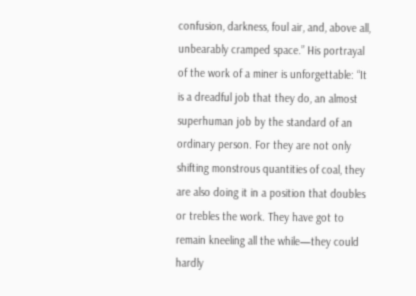confusion, darkness, foul air, and, above all, unbearably cramped space.” His portrayal of the work of a miner is unforgettable: “It is a dreadful job that they do, an almost superhuman job by the standard of an ordinary person. For they are not only shifting monstrous quantities of coal, they are also doing it in a position that doubles or trebles the work. They have got to remain kneeling all the while—they could hardly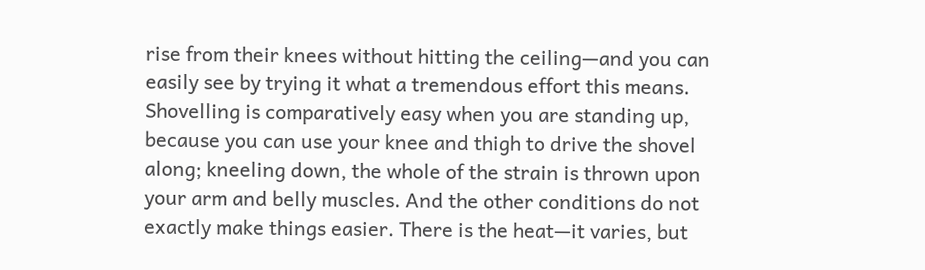rise from their knees without hitting the ceiling—and you can easily see by trying it what a tremendous effort this means. Shovelling is comparatively easy when you are standing up, because you can use your knee and thigh to drive the shovel along; kneeling down, the whole of the strain is thrown upon your arm and belly muscles. And the other conditions do not exactly make things easier. There is the heat—it varies, but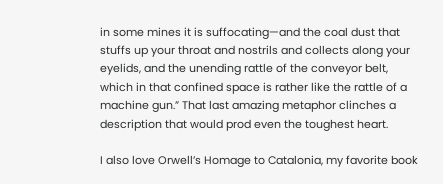in some mines it is suffocating—and the coal dust that stuffs up your throat and nostrils and collects along your eyelids, and the unending rattle of the conveyor belt, which in that confined space is rather like the rattle of a machine gun.” That last amazing metaphor clinches a description that would prod even the toughest heart.

I also love Orwell’s Homage to Catalonia, my favorite book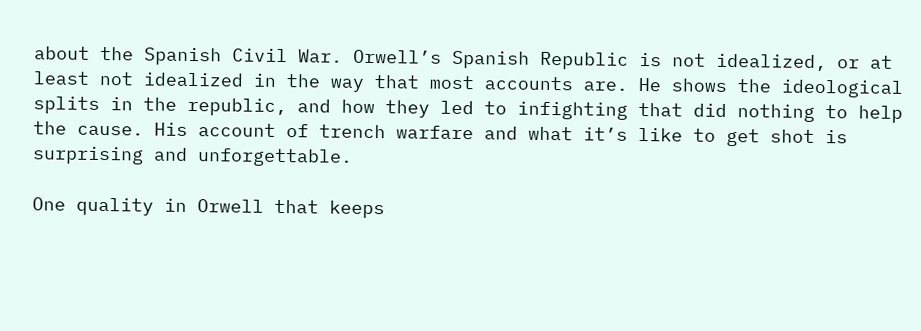about the Spanish Civil War. Orwell’s Spanish Republic is not idealized, or at least not idealized in the way that most accounts are. He shows the ideological splits in the republic, and how they led to infighting that did nothing to help the cause. His account of trench warfare and what it’s like to get shot is surprising and unforgettable.

One quality in Orwell that keeps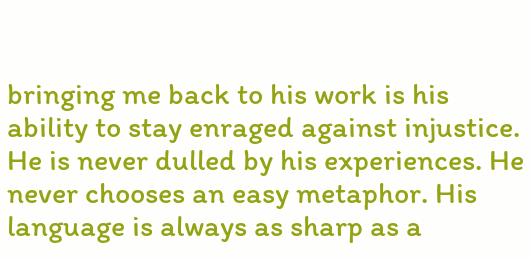bringing me back to his work is his ability to stay enraged against injustice. He is never dulled by his experiences. He never chooses an easy metaphor. His language is always as sharp as a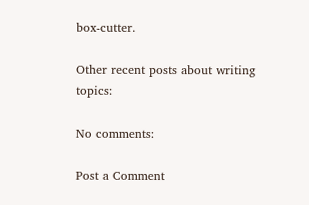box-cutter.

Other recent posts about writing topics:

No comments:

Post a Comment